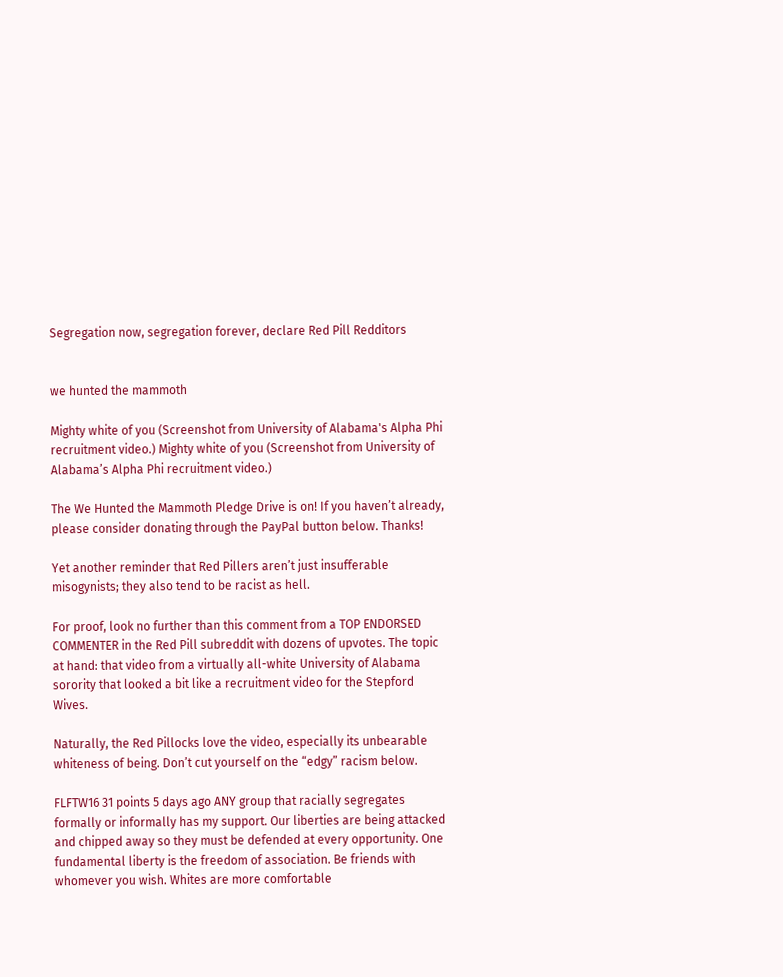Segregation now, segregation forever, declare Red Pill Redditors


we hunted the mammoth

Mighty white of you (Screenshot from University of Alabama's Alpha Phi recruitment video.) Mighty white of you (Screenshot from University of Alabama’s Alpha Phi recruitment video.)

The We Hunted the Mammoth Pledge Drive is on! If you haven’t already, please consider donating through the PayPal button below. Thanks!

Yet another reminder that Red Pillers aren’t just insufferable misogynists; they also tend to be racist as hell.

For proof, look no further than this comment from a TOP ENDORSED COMMENTER in the Red Pill subreddit with dozens of upvotes. The topic at hand: that video from a virtually all-white University of Alabama sorority that looked a bit like a recruitment video for the Stepford Wives.

Naturally, the Red Pillocks love the video, especially its unbearable whiteness of being. Don’t cut yourself on the “edgy” racism below.

FLFTW16 31 points 5 days ago ANY group that racially segregates formally or informally has my support. Our liberties are being attacked and chipped away so they must be defended at every opportunity. One fundamental liberty is the freedom of association. Be friends with whomever you wish. Whites are more comfortable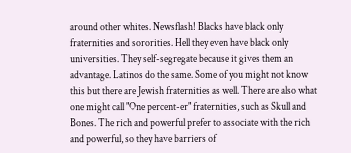around other whites. Newsflash! Blacks have black only fraternities and sororities. Hell they even have black only universities. They self-segregate because it gives them an advantage. Latinos do the same. Some of you might not know this but there are Jewish fraternities as well. There are also what one might call "One percent-er" fraternities, such as Skull and Bones. The rich and powerful prefer to associate with the rich and powerful, so they have barriers of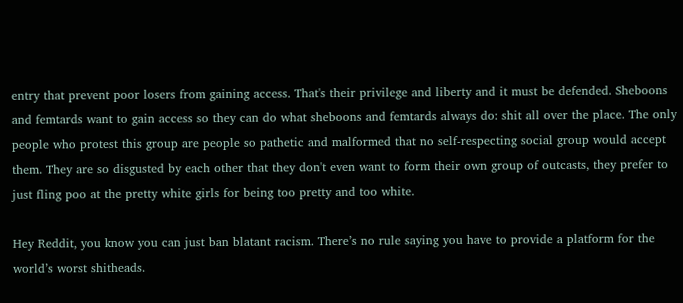entry that prevent poor losers from gaining access. That's their privilege and liberty and it must be defended. Sheboons and femtards want to gain access so they can do what sheboons and femtards always do: shit all over the place. The only people who protest this group are people so pathetic and malformed that no self-respecting social group would accept them. They are so disgusted by each other that they don't even want to form their own group of outcasts, they prefer to just fling poo at the pretty white girls for being too pretty and too white.

Hey Reddit, you know you can just ban blatant racism. There’s no rule saying you have to provide a platform for the world’s worst shitheads.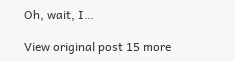Oh, wait, I…

View original post 15 more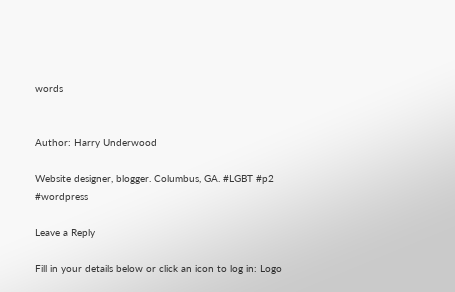words


Author: Harry Underwood

Website designer, blogger. Columbus, GA. #LGBT #p2 #wordpress

Leave a Reply

Fill in your details below or click an icon to log in: Logo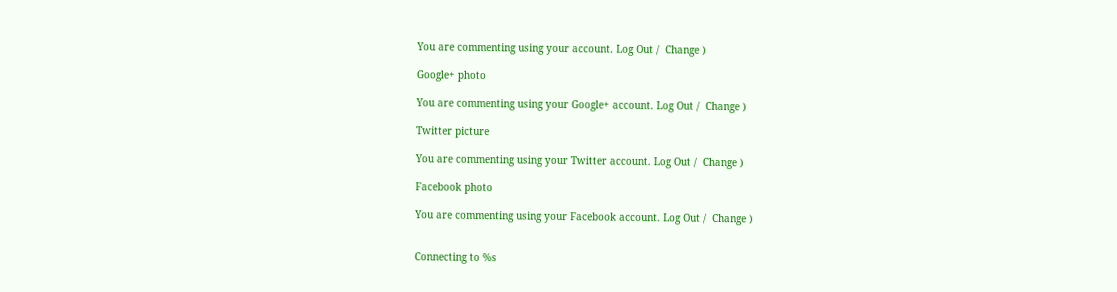You are commenting using your account. Log Out /  Change )

Google+ photo

You are commenting using your Google+ account. Log Out /  Change )

Twitter picture

You are commenting using your Twitter account. Log Out /  Change )

Facebook photo

You are commenting using your Facebook account. Log Out /  Change )


Connecting to %s